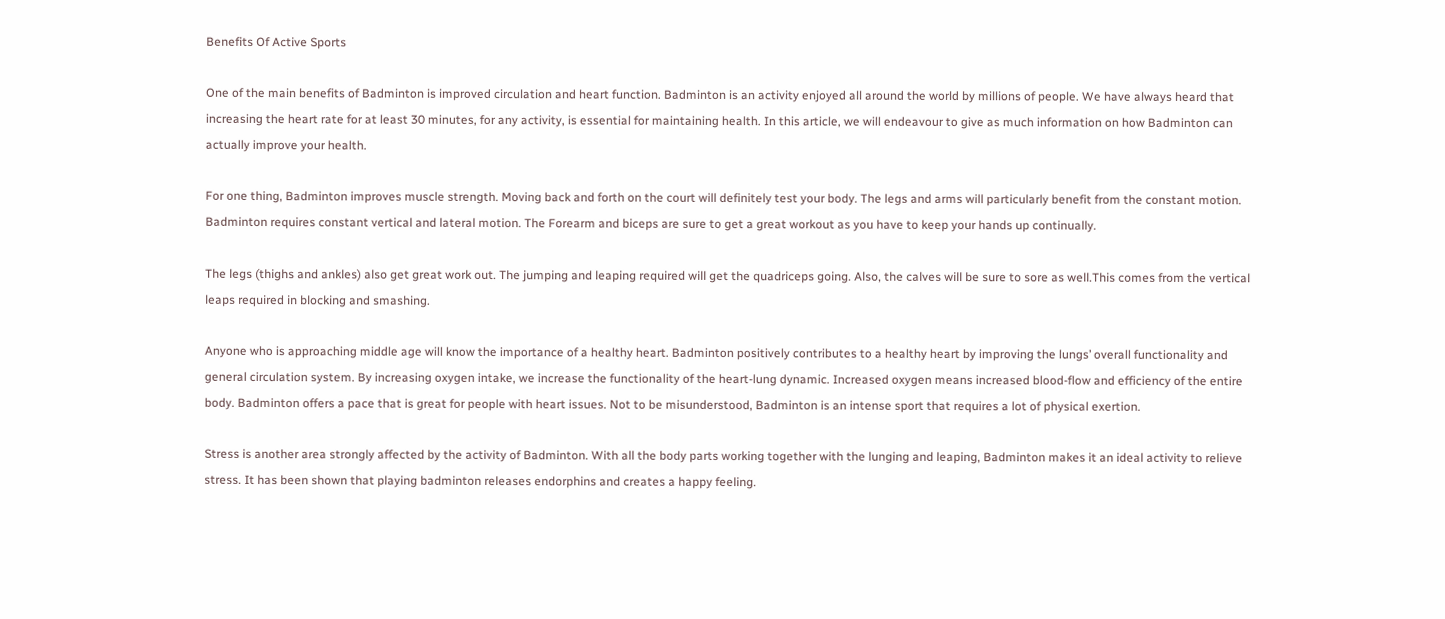Benefits Of Active Sports

One of the main benefits of Badminton is improved circulation and heart function. Badminton is an activity enjoyed all around the world by millions of people. We have always heard that increasing the heart rate for at least 30 minutes, for any activity, is essential for maintaining health. In this article, we will endeavour to give as much information on how Badminton can actually improve your health.

For one thing, Badminton improves muscle strength. Moving back and forth on the court will definitely test your body. The legs and arms will particularly benefit from the constant motion. Badminton requires constant vertical and lateral motion. The Forearm and biceps are sure to get a great workout as you have to keep your hands up continually.

The legs (thighs and ankles) also get great work out. The jumping and leaping required will get the quadriceps going. Also, the calves will be sure to sore as well.This comes from the vertical leaps required in blocking and smashing.

Anyone who is approaching middle age will know the importance of a healthy heart. Badminton positively contributes to a healthy heart by improving the lungs’ overall functionality and general circulation system. By increasing oxygen intake, we increase the functionality of the heart-lung dynamic. Increased oxygen means increased blood-flow and efficiency of the entire body. Badminton offers a pace that is great for people with heart issues. Not to be misunderstood, Badminton is an intense sport that requires a lot of physical exertion.

Stress is another area strongly affected by the activity of Badminton. With all the body parts working together with the lunging and leaping, Badminton makes it an ideal activity to relieve stress. It has been shown that playing badminton releases endorphins and creates a happy feeling.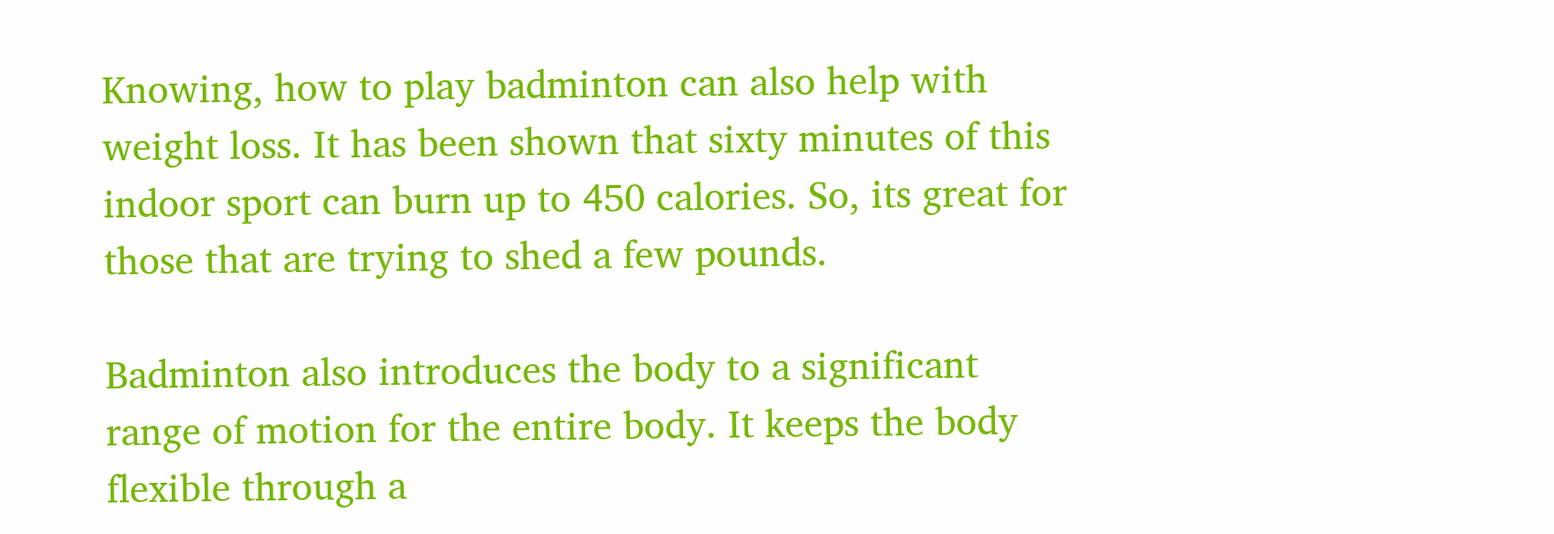Knowing, how to play badminton can also help with weight loss. It has been shown that sixty minutes of this indoor sport can burn up to 450 calories. So, its great for those that are trying to shed a few pounds.

Badminton also introduces the body to a significant range of motion for the entire body. It keeps the body flexible through a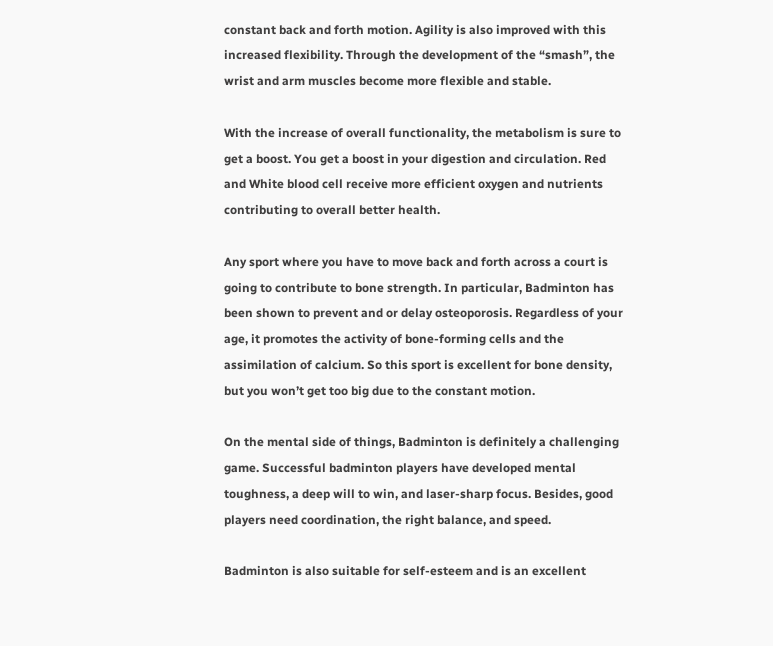constant back and forth motion. Agility is also improved with this increased flexibility. Through the development of the “smash”, the wrist and arm muscles become more flexible and stable.

With the increase of overall functionality, the metabolism is sure to get a boost. You get a boost in your digestion and circulation. Red and White blood cell receive more efficient oxygen and nutrients contributing to overall better health.

Any sport where you have to move back and forth across a court is going to contribute to bone strength. In particular, Badminton has been shown to prevent and or delay osteoporosis. Regardless of your age, it promotes the activity of bone-forming cells and the assimilation of calcium. So this sport is excellent for bone density, but you won’t get too big due to the constant motion.

On the mental side of things, Badminton is definitely a challenging game. Successful badminton players have developed mental toughness, a deep will to win, and laser-sharp focus. Besides, good players need coordination, the right balance, and speed.

Badminton is also suitable for self-esteem and is an excellent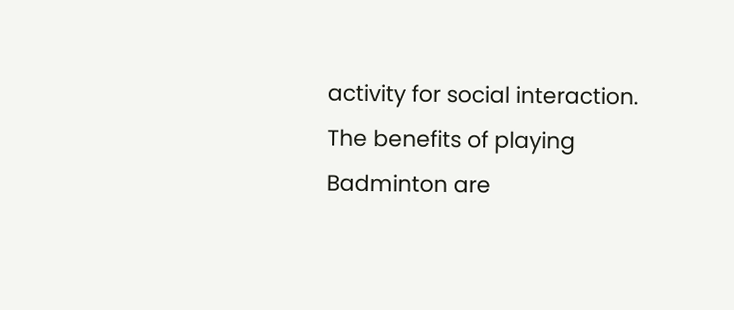activity for social interaction. The benefits of playing Badminton are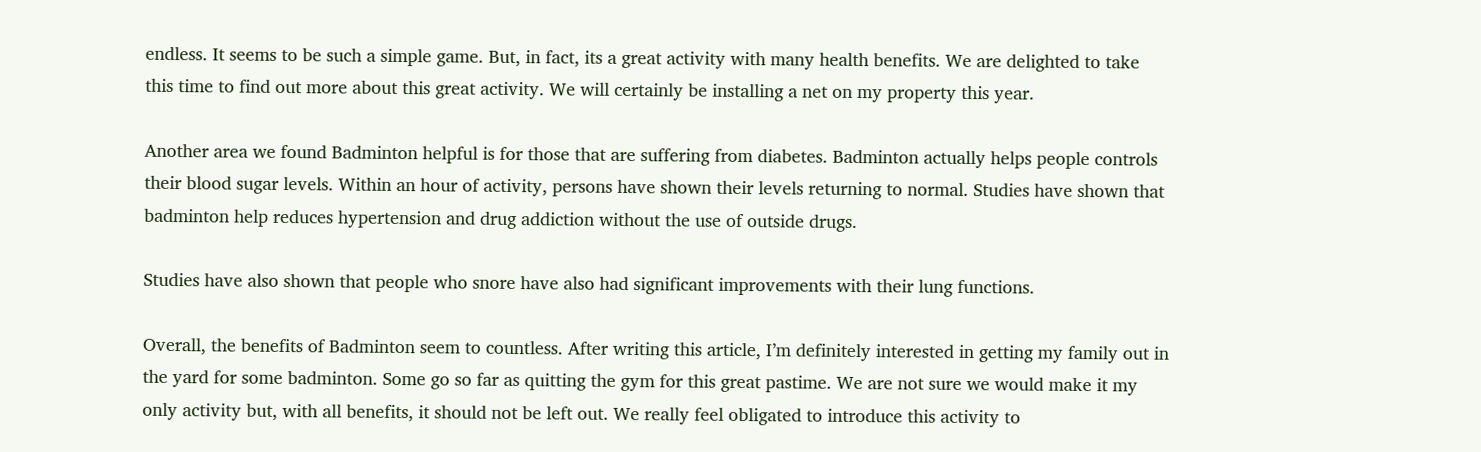endless. It seems to be such a simple game. But, in fact, its a great activity with many health benefits. We are delighted to take this time to find out more about this great activity. We will certainly be installing a net on my property this year.

Another area we found Badminton helpful is for those that are suffering from diabetes. Badminton actually helps people controls their blood sugar levels. Within an hour of activity, persons have shown their levels returning to normal. Studies have shown that badminton help reduces hypertension and drug addiction without the use of outside drugs.

Studies have also shown that people who snore have also had significant improvements with their lung functions.

Overall, the benefits of Badminton seem to countless. After writing this article, I’m definitely interested in getting my family out in the yard for some badminton. Some go so far as quitting the gym for this great pastime. We are not sure we would make it my only activity but, with all benefits, it should not be left out. We really feel obligated to introduce this activity to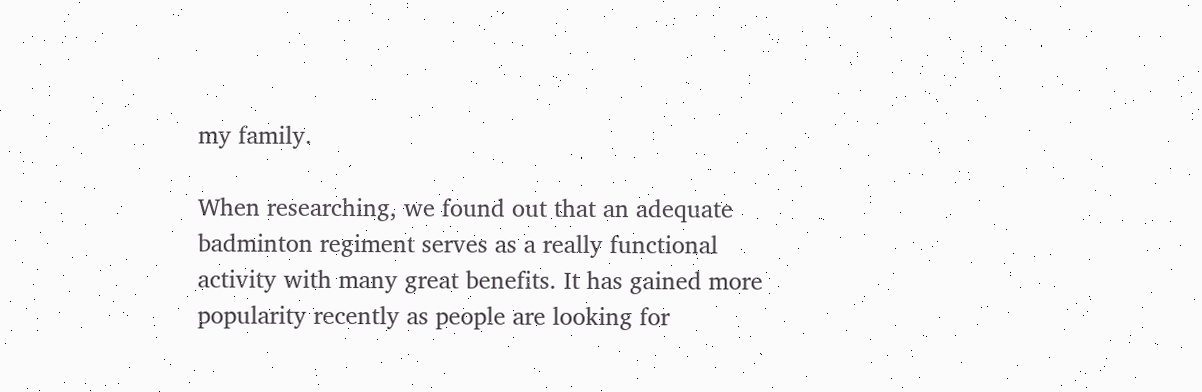my family.

When researching, we found out that an adequate badminton regiment serves as a really functional activity with many great benefits. It has gained more popularity recently as people are looking for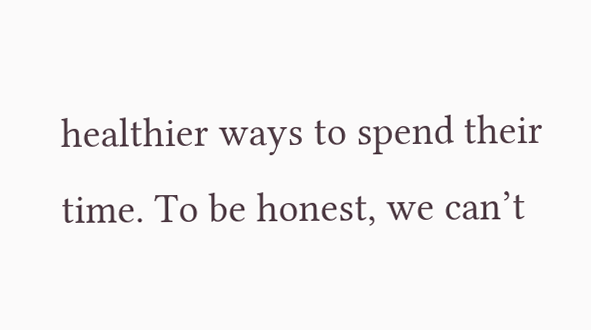healthier ways to spend their time. To be honest, we can’t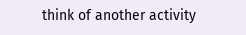think of another activity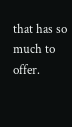that has so much to offer.